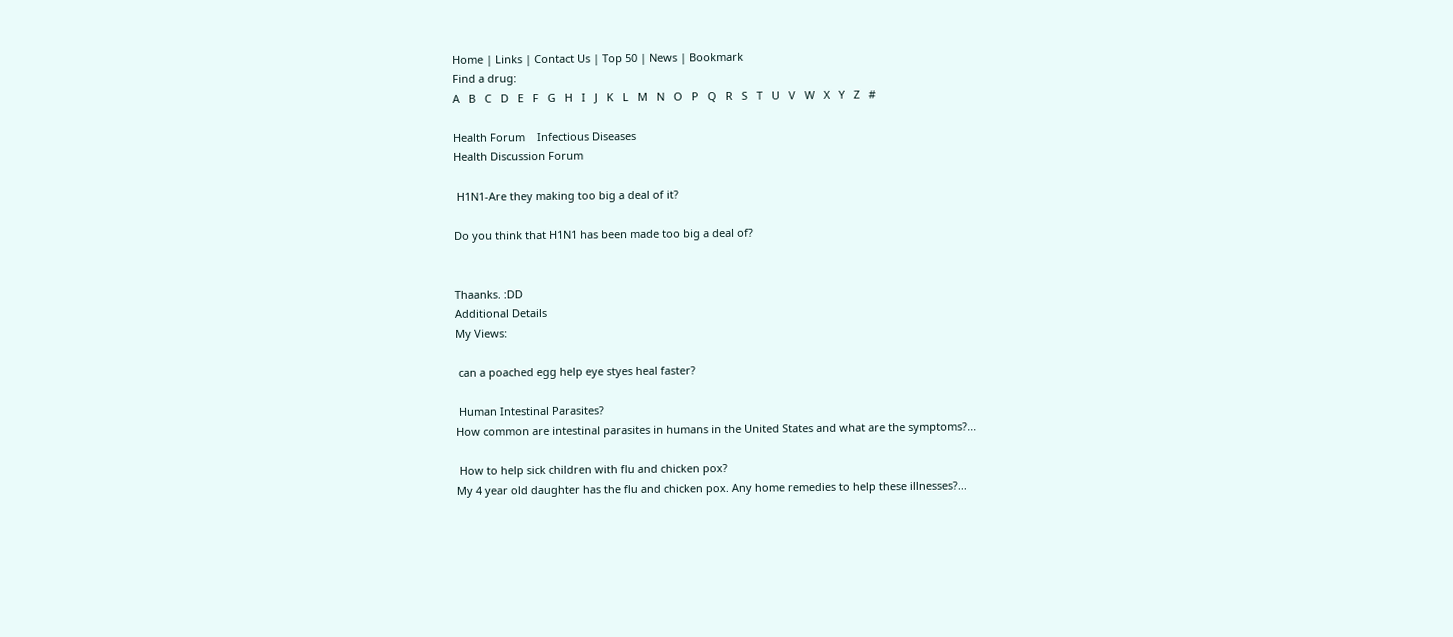Home | Links | Contact Us | Top 50 | News | Bookmark
Find a drug:
A   B   C   D   E   F   G   H   I   J   K   L   M   N   O   P   Q   R   S   T   U   V   W   X   Y   Z   #

Health Forum    Infectious Diseases
Health Discussion Forum

 H1N1-Are they making too big a deal of it?

Do you think that H1N1 has been made too big a deal of?


Thaanks. :DD
Additional Details
My Views:

 can a poached egg help eye styes heal faster?

 Human Intestinal Parasites?
How common are intestinal parasites in humans in the United States and what are the symptoms?...

 How to help sick children with flu and chicken pox?
My 4 year old daughter has the flu and chicken pox. Any home remedies to help these illnesses?...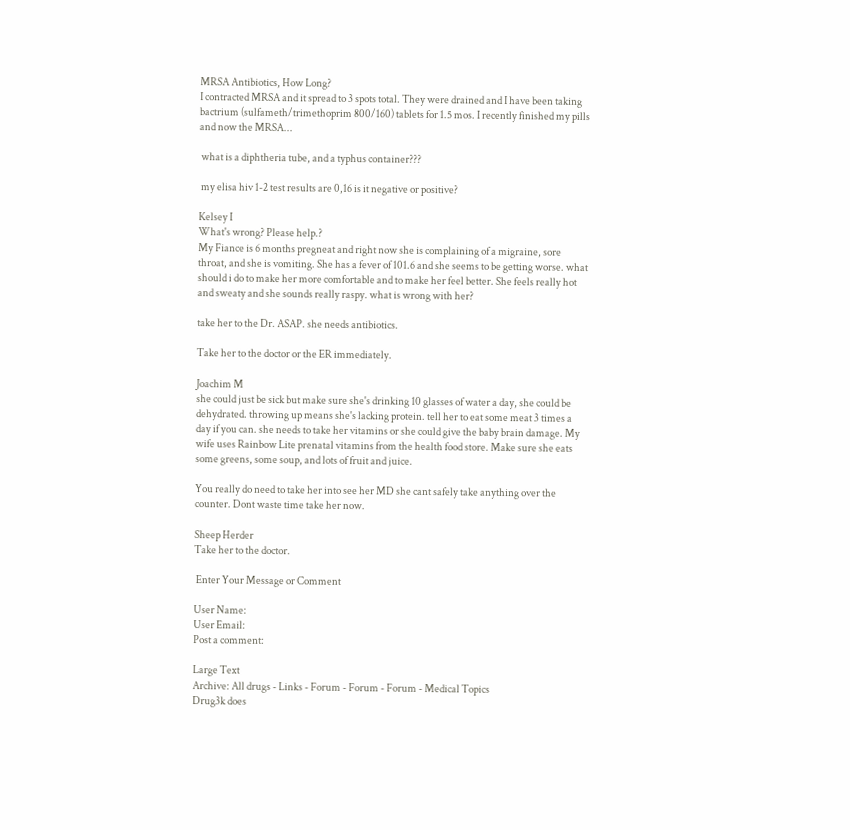MRSA Antibiotics, How Long?
I contracted MRSA and it spread to 3 spots total. They were drained and I have been taking bactrium (sulfameth/trimethoprim 800/160) tablets for 1.5 mos. I recently finished my pills and now the MRSA...

 what is a diphtheria tube, and a typhus container???

 my elisa hiv 1-2 test results are 0,16 is it negative or positive?

Kelsey I
What's wrong? Please help.?
My Fiance is 6 months pregneat and right now she is complaining of a migraine, sore throat, and she is vomiting. She has a fever of 101.6 and she seems to be getting worse. what should i do to make her more comfortable and to make her feel better. She feels really hot and sweaty and she sounds really raspy. what is wrong with her?

take her to the Dr. ASAP. she needs antibiotics.

Take her to the doctor or the ER immediately.

Joachim M
she could just be sick but make sure she's drinking 10 glasses of water a day, she could be dehydrated. throwing up means she's lacking protein. tell her to eat some meat 3 times a day if you can. she needs to take her vitamins or she could give the baby brain damage. My wife uses Rainbow Lite prenatal vitamins from the health food store. Make sure she eats some greens, some soup, and lots of fruit and juice.

You really do need to take her into see her MD she cant safely take anything over the counter. Dont waste time take her now.

Sheep Herder
Take her to the doctor.

 Enter Your Message or Comment

User Name:
User Email:
Post a comment:

Large Text
Archive: All drugs - Links - Forum - Forum - Forum - Medical Topics
Drug3k does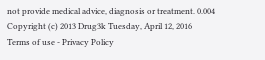not provide medical advice, diagnosis or treatment. 0.004
Copyright (c) 2013 Drug3k Tuesday, April 12, 2016
Terms of use - Privacy Policy